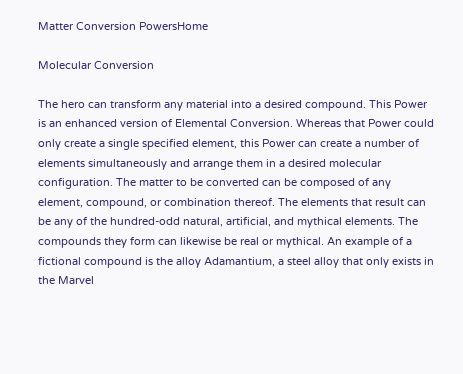Matter Conversion PowersHome

Molecular Conversion

The hero can transform any material into a desired compound. This Power is an enhanced version of Elemental Conversion. Whereas that Power could only create a single specified element, this Power can create a number of elements simultaneously and arrange them in a desired molecular configuration. The matter to be converted can be composed of any element, compound, or combination thereof. The elements that result can be any of the hundred-odd natural, artificial, and mythical elements. The compounds they form can likewise be real or mythical. An example of a fictional compound is the alloy Adamantium, a steel alloy that only exists in the Marvel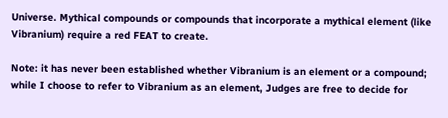Universe. Mythical compounds or compounds that incorporate a mythical element (like Vibranium) require a red FEAT to create.

Note: it has never been established whether Vibranium is an element or a compound; while I choose to refer to Vibranium as an element, Judges are free to decide for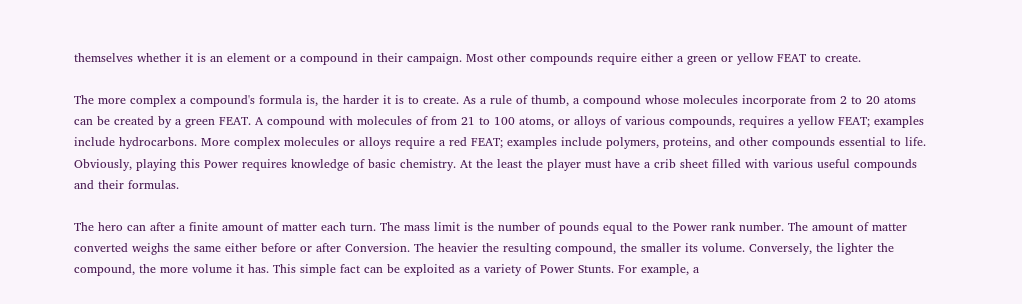themselves whether it is an element or a compound in their campaign. Most other compounds require either a green or yellow FEAT to create.

The more complex a compound's formula is, the harder it is to create. As a rule of thumb, a compound whose molecules incorporate from 2 to 20 atoms can be created by a green FEAT. A compound with molecules of from 21 to 100 atoms, or alloys of various compounds, requires a yellow FEAT; examples include hydrocarbons. More complex molecules or alloys require a red FEAT; examples include polymers, proteins, and other compounds essential to life. Obviously, playing this Power requires knowledge of basic chemistry. At the least the player must have a crib sheet filled with various useful compounds and their formulas.

The hero can after a finite amount of matter each turn. The mass limit is the number of pounds equal to the Power rank number. The amount of matter converted weighs the same either before or after Conversion. The heavier the resulting compound, the smaller its volume. Conversely, the lighter the compound, the more volume it has. This simple fact can be exploited as a variety of Power Stunts. For example, a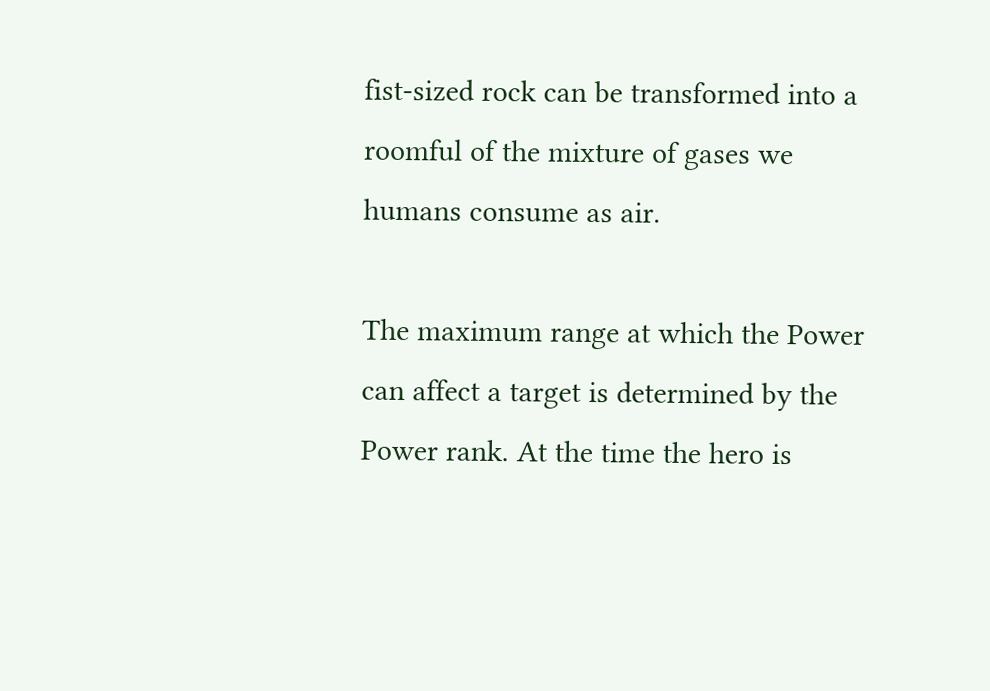fist-sized rock can be transformed into a roomful of the mixture of gases we humans consume as air.

The maximum range at which the Power can affect a target is determined by the Power rank. At the time the hero is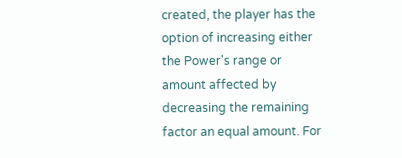created, the player has the option of increasing either the Power's range or amount affected by decreasing the remaining factor an equal amount. For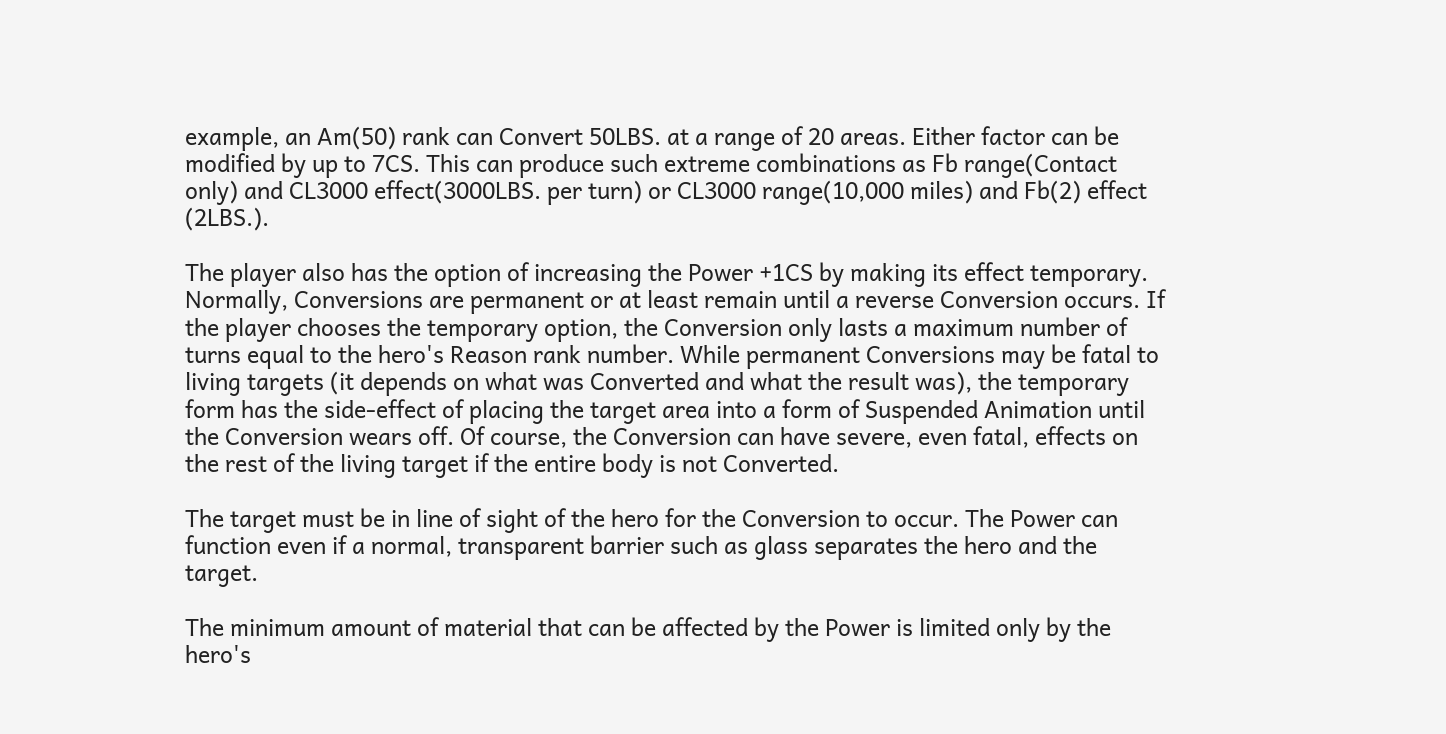example, an Am(50) rank can Convert 50LBS. at a range of 20 areas. Either factor can be modified by up to 7CS. This can produce such extreme combinations as Fb range(Contact only) and CL3000 effect(3000LBS. per turn) or CL3000 range(10,000 miles) and Fb(2) effect (2LBS.).

The player also has the option of increasing the Power +1CS by making its effect temporary. Normally, Conversions are permanent or at least remain until a reverse Conversion occurs. If the player chooses the temporary option, the Conversion only lasts a maximum number of turns equal to the hero's Reason rank number. While permanent Conversions may be fatal to living targets (it depends on what was Converted and what the result was), the temporary form has the side-effect of placing the target area into a form of Suspended Animation until the Conversion wears off. Of course, the Conversion can have severe, even fatal, effects on the rest of the living target if the entire body is not Converted.

The target must be in line of sight of the hero for the Conversion to occur. The Power can function even if a normal, transparent barrier such as glass separates the hero and the target.

The minimum amount of material that can be affected by the Power is limited only by the hero's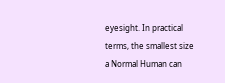eyesight. In practical terms, the smallest size a Normal Human can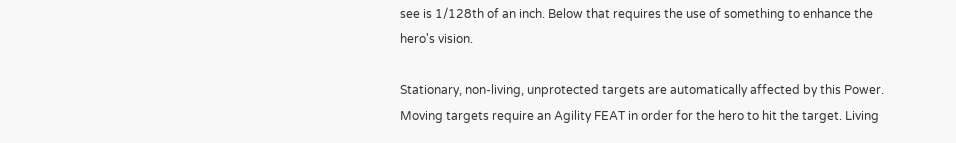see is 1/128th of an inch. Below that requires the use of something to enhance the hero's vision.

Stationary, non-living, unprotected targets are automatically affected by this Power. Moving targets require an Agility FEAT in order for the hero to hit the target. Living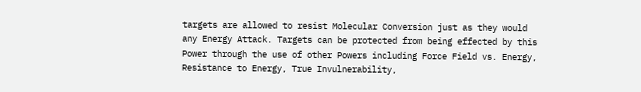targets are allowed to resist Molecular Conversion just as they would any Energy Attack. Targets can be protected from being effected by this Power through the use of other Powers including Force Field vs. Energy, Resistance to Energy, True Invulnerability,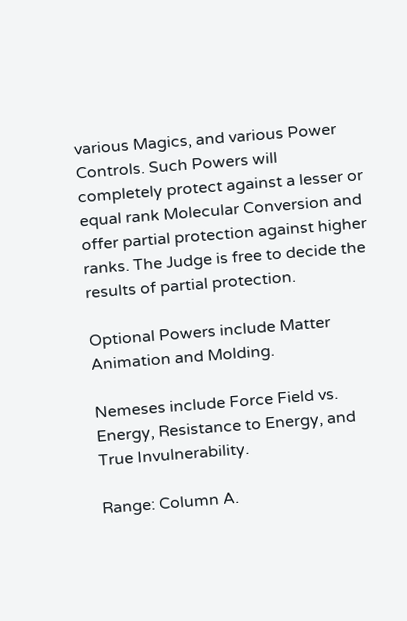various Magics, and various Power Controls. Such Powers will completely protect against a lesser or equal rank Molecular Conversion and offer partial protection against higher ranks. The Judge is free to decide the results of partial protection.

Optional Powers include Matter Animation and Molding.

Nemeses include Force Field vs. Energy, Resistance to Energy, and True Invulnerability.

Range: Column A.